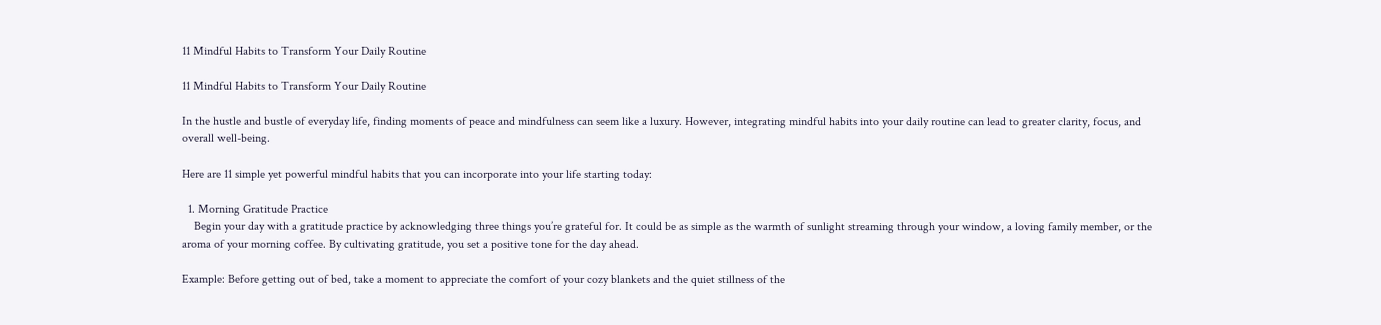11 Mindful Habits to Transform Your Daily Routine

11 Mindful Habits to Transform Your Daily Routine

In the hustle and bustle of everyday life, finding moments of peace and mindfulness can seem like a luxury. However, integrating mindful habits into your daily routine can lead to greater clarity, focus, and overall well-being.

Here are 11 simple yet powerful mindful habits that you can incorporate into your life starting today:

  1. Morning Gratitude Practice
    Begin your day with a gratitude practice by acknowledging three things you’re grateful for. It could be as simple as the warmth of sunlight streaming through your window, a loving family member, or the aroma of your morning coffee. By cultivating gratitude, you set a positive tone for the day ahead.

Example: Before getting out of bed, take a moment to appreciate the comfort of your cozy blankets and the quiet stillness of the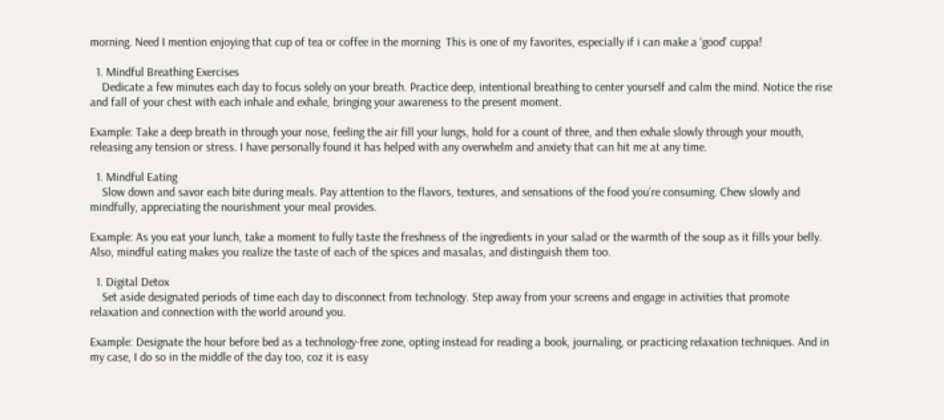morning. Need I mention enjoying that cup of tea or coffee in the morning  This is one of my favorites, especially if i can make a ‘good’ cuppa!

  1. Mindful Breathing Exercises
    Dedicate a few minutes each day to focus solely on your breath. Practice deep, intentional breathing to center yourself and calm the mind. Notice the rise and fall of your chest with each inhale and exhale, bringing your awareness to the present moment.

Example: Take a deep breath in through your nose, feeling the air fill your lungs, hold for a count of three, and then exhale slowly through your mouth, releasing any tension or stress. I have personally found it has helped with any overwhelm and anxiety that can hit me at any time.

  1. Mindful Eating
    Slow down and savor each bite during meals. Pay attention to the flavors, textures, and sensations of the food you’re consuming. Chew slowly and mindfully, appreciating the nourishment your meal provides.

Example: As you eat your lunch, take a moment to fully taste the freshness of the ingredients in your salad or the warmth of the soup as it fills your belly. Also, mindful eating makes you realize the taste of each of the spices and masalas, and distinguish them too.

  1. Digital Detox
    Set aside designated periods of time each day to disconnect from technology. Step away from your screens and engage in activities that promote relaxation and connection with the world around you.

Example: Designate the hour before bed as a technology-free zone, opting instead for reading a book, journaling, or practicing relaxation techniques. And in my case, I do so in the middle of the day too, coz it is easy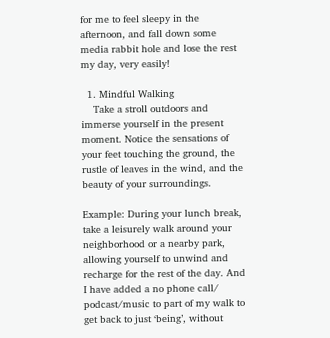for me to feel sleepy in the afternoon, and fall down some media rabbit hole and lose the rest my day, very easily!

  1. Mindful Walking
    Take a stroll outdoors and immerse yourself in the present moment. Notice the sensations of your feet touching the ground, the rustle of leaves in the wind, and the beauty of your surroundings.

Example: During your lunch break, take a leisurely walk around your neighborhood or a nearby park, allowing yourself to unwind and recharge for the rest of the day. And I have added a no phone call/ podcast/music to part of my walk to get back to just ‘being’, without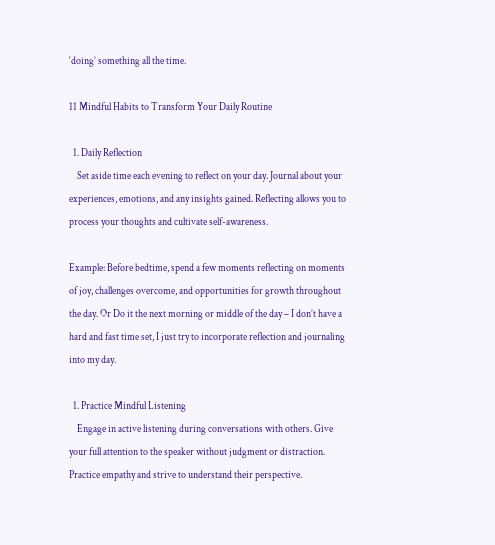‘doing’ something all the time.

11 Mindful Habits to Transform Your Daily Routine

  1. Daily Reflection
    Set aside time each evening to reflect on your day. Journal about your experiences, emotions, and any insights gained. Reflecting allows you to process your thoughts and cultivate self-awareness.

Example: Before bedtime, spend a few moments reflecting on moments of joy, challenges overcome, and opportunities for growth throughout the day. Or Do it the next morning or middle of the day – I don’t have a hard and fast time set, I just try to incorporate reflection and journaling into my day.

  1. Practice Mindful Listening
    Engage in active listening during conversations with others. Give your full attention to the speaker without judgment or distraction. Practice empathy and strive to understand their perspective.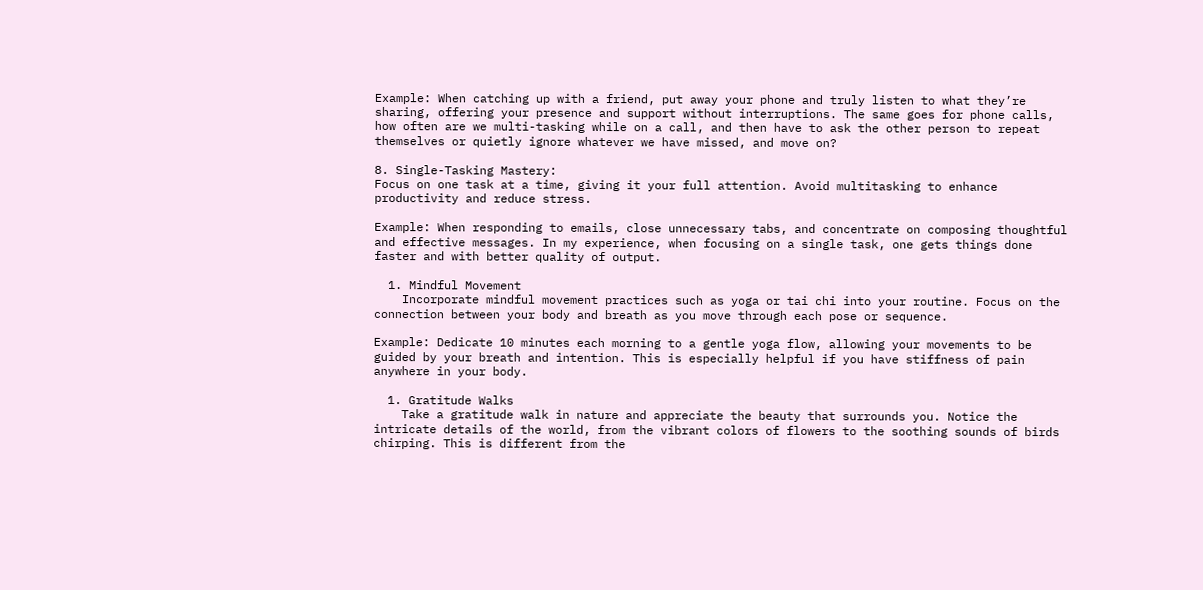Example: When catching up with a friend, put away your phone and truly listen to what they’re sharing, offering your presence and support without interruptions. The same goes for phone calls, how often are we multi-tasking while on a call, and then have to ask the other person to repeat themselves or quietly ignore whatever we have missed, and move on?

8. Single-Tasking Mastery:
Focus on one task at a time, giving it your full attention. Avoid multitasking to enhance productivity and reduce stress.

Example: When responding to emails, close unnecessary tabs, and concentrate on composing thoughtful and effective messages. In my experience, when focusing on a single task, one gets things done faster and with better quality of output.

  1. Mindful Movement
    Incorporate mindful movement practices such as yoga or tai chi into your routine. Focus on the connection between your body and breath as you move through each pose or sequence.

Example: Dedicate 10 minutes each morning to a gentle yoga flow, allowing your movements to be guided by your breath and intention. This is especially helpful if you have stiffness of pain anywhere in your body.

  1. Gratitude Walks
    Take a gratitude walk in nature and appreciate the beauty that surrounds you. Notice the intricate details of the world, from the vibrant colors of flowers to the soothing sounds of birds chirping. This is different from the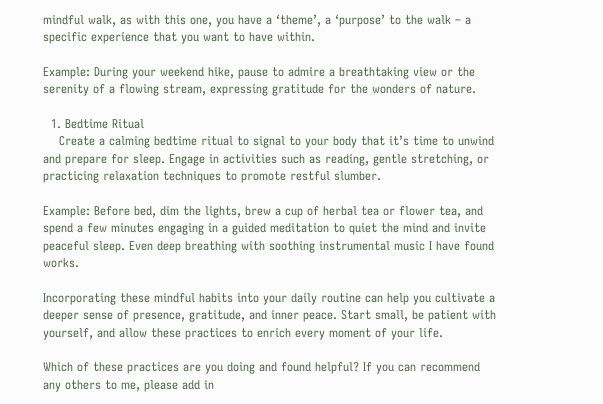mindful walk, as with this one, you have a ‘theme’, a ‘purpose’ to the walk – a specific experience that you want to have within.

Example: During your weekend hike, pause to admire a breathtaking view or the serenity of a flowing stream, expressing gratitude for the wonders of nature.

  1. Bedtime Ritual
    Create a calming bedtime ritual to signal to your body that it’s time to unwind and prepare for sleep. Engage in activities such as reading, gentle stretching, or practicing relaxation techniques to promote restful slumber.

Example: Before bed, dim the lights, brew a cup of herbal tea or flower tea, and spend a few minutes engaging in a guided meditation to quiet the mind and invite peaceful sleep. Even deep breathing with soothing instrumental music I have found works.

Incorporating these mindful habits into your daily routine can help you cultivate a deeper sense of presence, gratitude, and inner peace. Start small, be patient with yourself, and allow these practices to enrich every moment of your life.

Which of these practices are you doing and found helpful? If you can recommend any others to me, please add in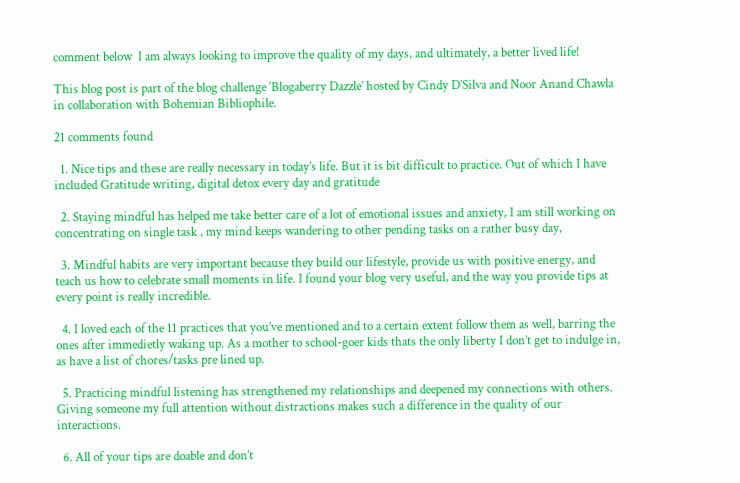comment below  I am always looking to improve the quality of my days, and ultimately, a better lived life!

This blog post is part of the blog challenge ‘Blogaberry Dazzle’ hosted by Cindy D’Silva and Noor Anand Chawla in collaboration with Bohemian Bibliophile.

21 comments found

  1. Nice tips and these are really necessary in today’s life. But it is bit difficult to practice. Out of which I have included Gratitude writing, digital detox every day and gratitude

  2. Staying mindful has helped me take better care of a lot of emotional issues and anxiety, I am still working on concentrating on single task , my mind keeps wandering to other pending tasks on a rather busy day,

  3. Mindful habits are very important because they build our lifestyle, provide us with positive energy, and teach us how to celebrate small moments in life. I found your blog very useful, and the way you provide tips at every point is really incredible.

  4. I loved each of the 11 practices that you’ve mentioned and to a certain extent follow them as well, barring the ones after immedietly waking up. As a mother to school-goer kids thats the only liberty I don’t get to indulge in, as have a list of chores/tasks pre lined up.

  5. Practicing mindful listening has strengthened my relationships and deepened my connections with others. Giving someone my full attention without distractions makes such a difference in the quality of our interactions.

  6. All of your tips are doable and don’t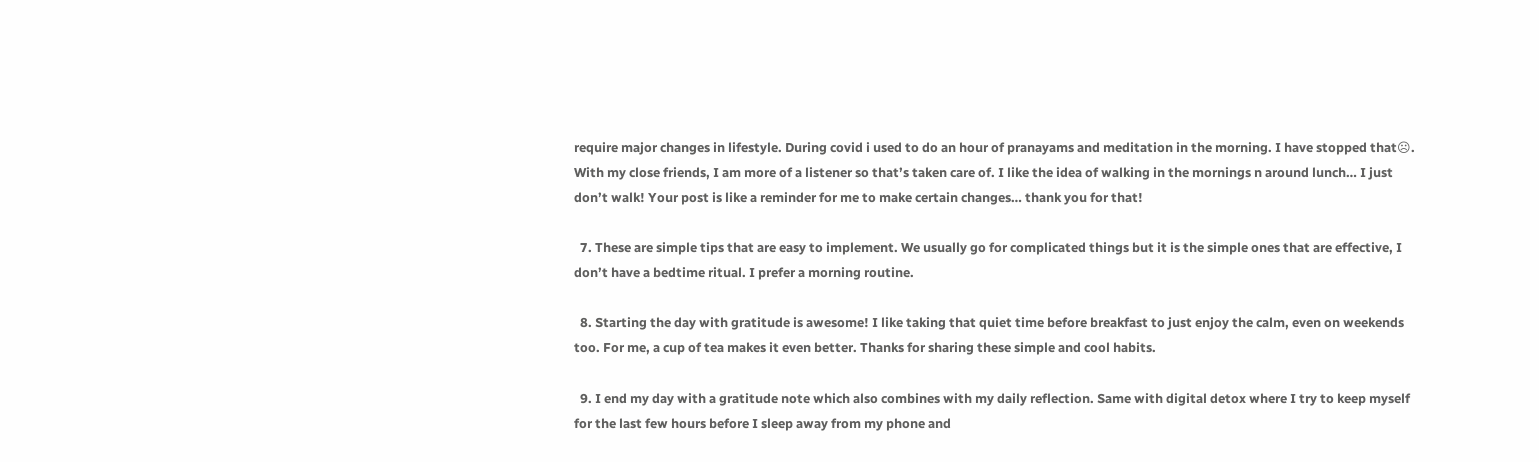require major changes in lifestyle. During covid i used to do an hour of pranayams and meditation in the morning. I have stopped that☹. With my close friends, I am more of a listener so that’s taken care of. I like the idea of walking in the mornings n around lunch… I just don’t walk! Your post is like a reminder for me to make certain changes… thank you for that!

  7. These are simple tips that are easy to implement. We usually go for complicated things but it is the simple ones that are effective, I don’t have a bedtime ritual. I prefer a morning routine.

  8. Starting the day with gratitude is awesome! I like taking that quiet time before breakfast to just enjoy the calm, even on weekends too. For me, a cup of tea makes it even better. Thanks for sharing these simple and cool habits.

  9. I end my day with a gratitude note which also combines with my daily reflection. Same with digital detox where I try to keep myself for the last few hours before I sleep away from my phone and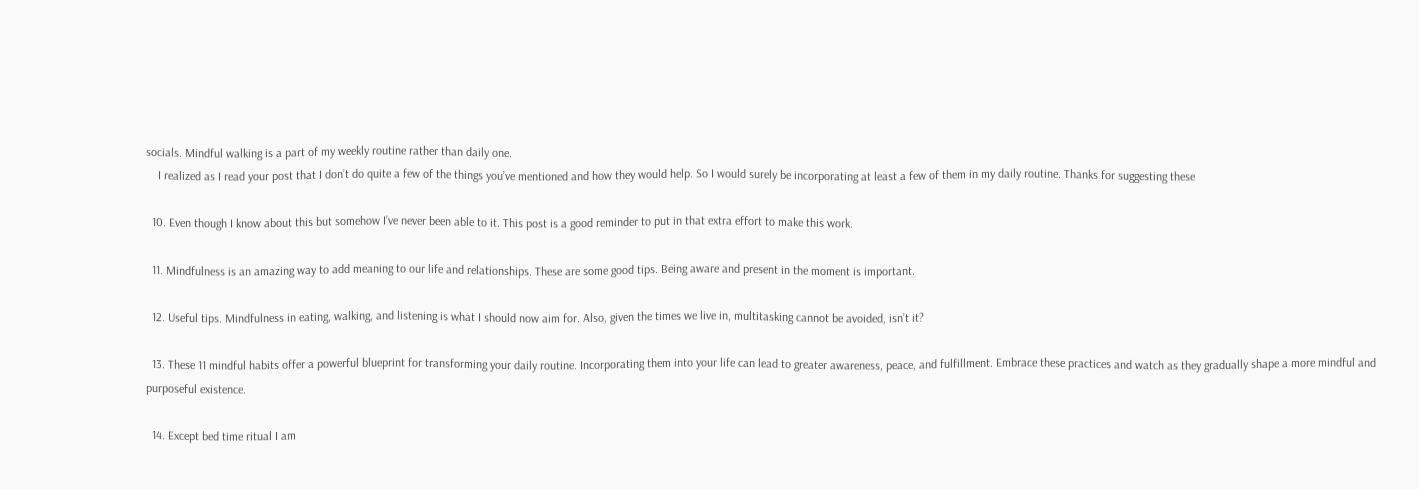socials. Mindful walking is a part of my weekly routine rather than daily one.
    I realized as I read your post that I don’t do quite a few of the things you’ve mentioned and how they would help. So I would surely be incorporating at least a few of them in my daily routine. Thanks for suggesting these

  10. Even though I know about this but somehow I’ve never been able to it. This post is a good reminder to put in that extra effort to make this work.

  11. Mindfulness is an amazing way to add meaning to our life and relationships. These are some good tips. Being aware and present in the moment is important.

  12. Useful tips. Mindfulness in eating, walking, and listening is what I should now aim for. Also, given the times we live in, multitasking cannot be avoided, isn’t it?

  13. These 11 mindful habits offer a powerful blueprint for transforming your daily routine. Incorporating them into your life can lead to greater awareness, peace, and fulfillment. Embrace these practices and watch as they gradually shape a more mindful and purposeful existence.

  14. Except bed time ritual I am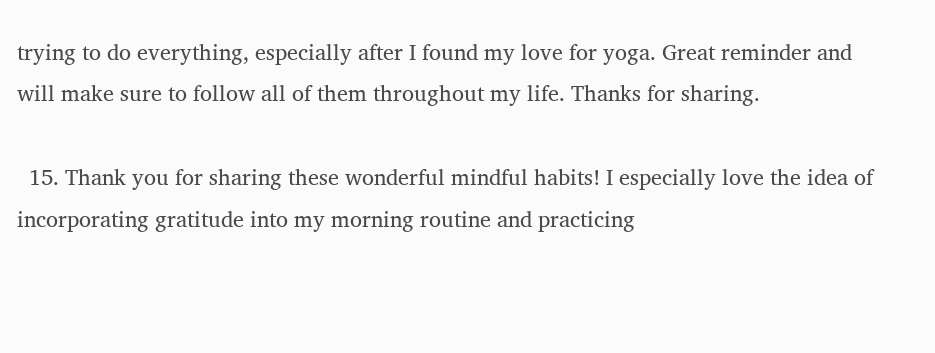trying to do everything, especially after I found my love for yoga. Great reminder and will make sure to follow all of them throughout my life. Thanks for sharing.

  15. Thank you for sharing these wonderful mindful habits! I especially love the idea of incorporating gratitude into my morning routine and practicing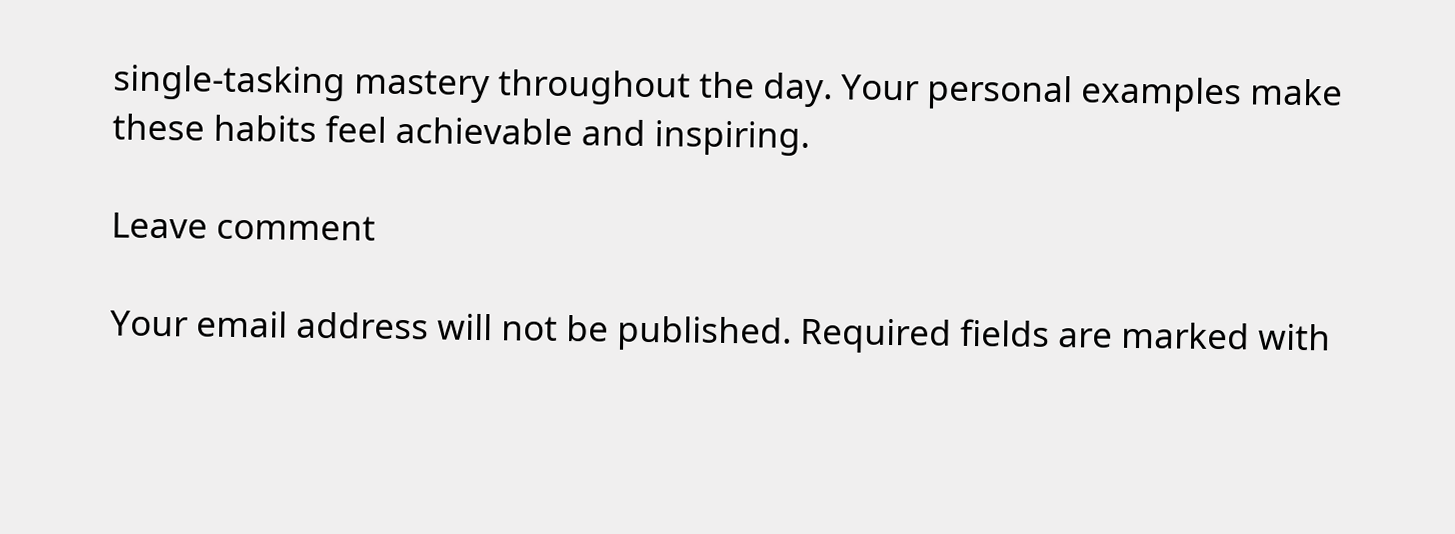single-tasking mastery throughout the day. Your personal examples make these habits feel achievable and inspiring.

Leave comment

Your email address will not be published. Required fields are marked with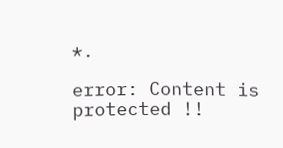*.

error: Content is protected !!